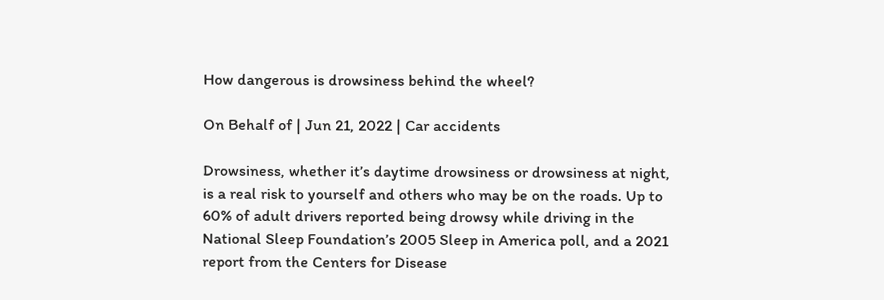How dangerous is drowsiness behind the wheel?

On Behalf of | Jun 21, 2022 | Car accidents

Drowsiness, whether it’s daytime drowsiness or drowsiness at night, is a real risk to yourself and others who may be on the roads. Up to 60% of adult drivers reported being drowsy while driving in the National Sleep Foundation’s 2005 Sleep in America poll, and a 2021 report from the Centers for Disease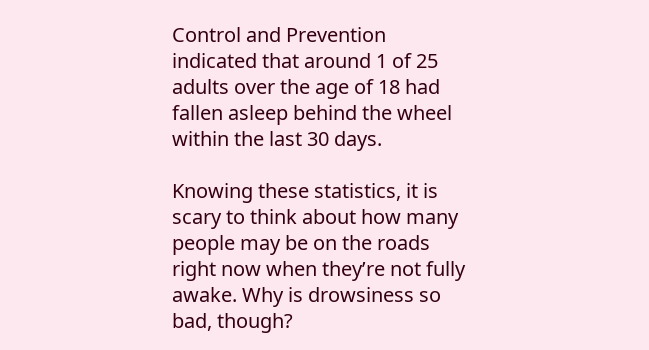Control and Prevention indicated that around 1 of 25 adults over the age of 18 had fallen asleep behind the wheel within the last 30 days.

Knowing these statistics, it is scary to think about how many people may be on the roads right now when they’re not fully awake. Why is drowsiness so bad, though?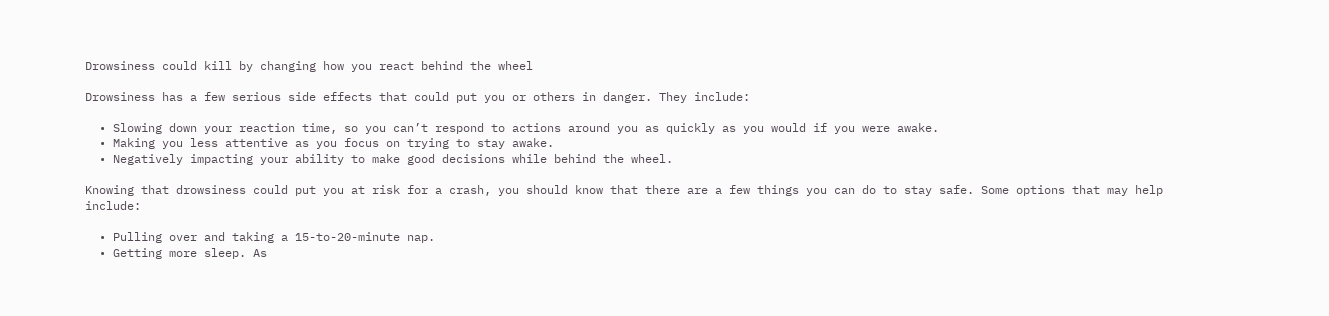Drowsiness could kill by changing how you react behind the wheel

Drowsiness has a few serious side effects that could put you or others in danger. They include:

  • Slowing down your reaction time, so you can’t respond to actions around you as quickly as you would if you were awake.
  • Making you less attentive as you focus on trying to stay awake.
  • Negatively impacting your ability to make good decisions while behind the wheel.

Knowing that drowsiness could put you at risk for a crash, you should know that there are a few things you can do to stay safe. Some options that may help include:

  • Pulling over and taking a 15-to-20-minute nap.
  • Getting more sleep. As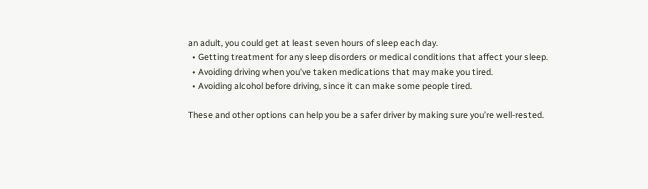an adult, you could get at least seven hours of sleep each day.
  • Getting treatment for any sleep disorders or medical conditions that affect your sleep.
  • Avoiding driving when you’ve taken medications that may make you tired.
  • Avoiding alcohol before driving, since it can make some people tired.

These and other options can help you be a safer driver by making sure you’re well-rested.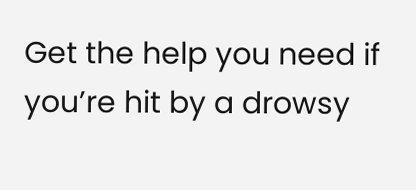Get the help you need if you’re hit by a drowsy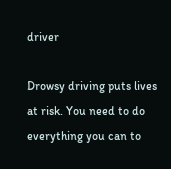driver

Drowsy driving puts lives at risk. You need to do everything you can to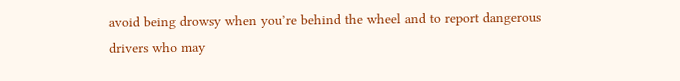avoid being drowsy when you’re behind the wheel and to report dangerous drivers who may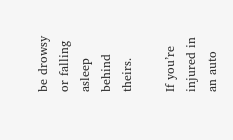be drowsy or falling asleep behind theirs.

If you’re injured in an auto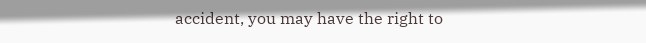accident, you may have the right to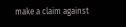make a claim against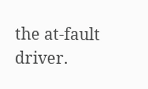the at-fault driver.